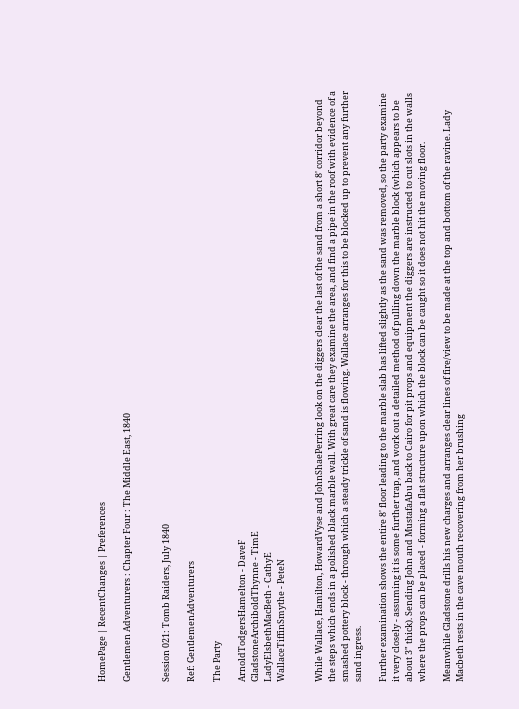HomePage | RecentChanges | Preferences

Gentlemen Adventurers : Chapter Four : The Middle East, 1840


Session 021: Tomb Raiders, July 1840

Ref: GentlemenAdventurers

The Party

ArnoldTodgersHamelton - DaveF
GladstoneArchiboldThynne - TimE
LadyElsbethMacBeth - CathyE
WallaceTiffinSmythe - PeteN


While Wallace, Hamilton, HowardVyse and JohnShaePerring look on the diggers clear the last of the sand from a short 8' corridor beyond the steps which ends in a polished black marble wall. With great care they examine the area, and find a pipe in the roof with evidence of a smashed pottery block - through which a steady trickle of sand is flowing. Wallace arranges for this to be blocked up to prevent any further sand ingress.

Further examination shows the entire 8' floor leading to the marble slab has lifted slightly as the sand was removed, so the party examine it very closely - assuming it is some further trap, and work out a detailed method of pulling down the marble block (which appears to be about 3" thick). Sending John and MustafaAbu back to Cairo for pit props and equipment the diggers are instructed to cut slots in the walls where the props can be placed - forming a flat structure upon which the block can be caught so it does not hit the moving floor.

Meanwhile Gladstone drills his new charges and arranges clear lines of fire/view to be made at the top and bottom of the ravine. Lady Macbeth rests in the cave mouth recovering from her brushing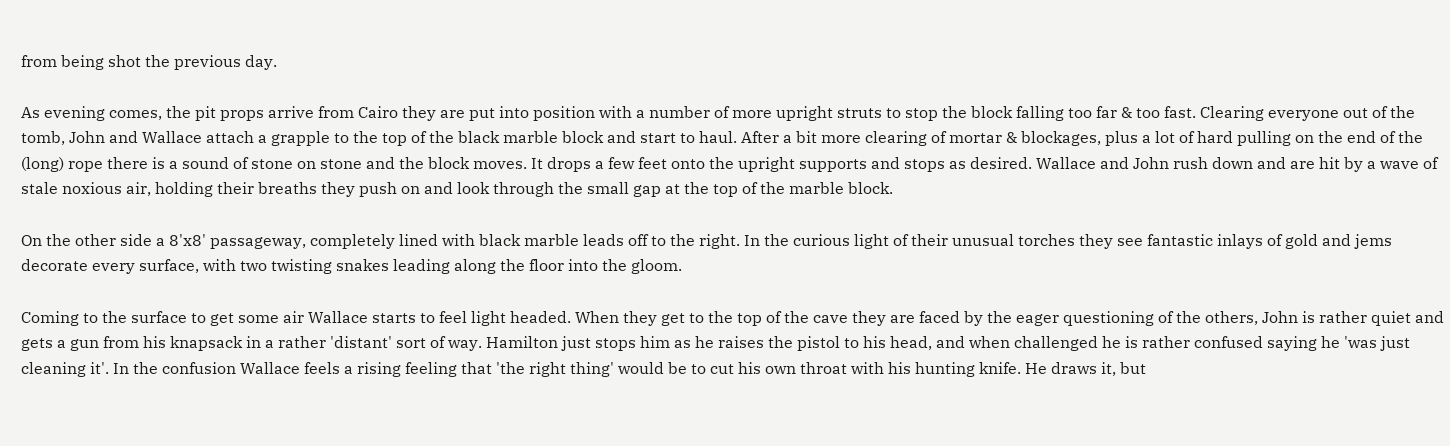from being shot the previous day.

As evening comes, the pit props arrive from Cairo they are put into position with a number of more upright struts to stop the block falling too far & too fast. Clearing everyone out of the tomb, John and Wallace attach a grapple to the top of the black marble block and start to haul. After a bit more clearing of mortar & blockages, plus a lot of hard pulling on the end of the (long) rope there is a sound of stone on stone and the block moves. It drops a few feet onto the upright supports and stops as desired. Wallace and John rush down and are hit by a wave of stale noxious air, holding their breaths they push on and look through the small gap at the top of the marble block.

On the other side a 8'x8' passageway, completely lined with black marble leads off to the right. In the curious light of their unusual torches they see fantastic inlays of gold and jems decorate every surface, with two twisting snakes leading along the floor into the gloom.

Coming to the surface to get some air Wallace starts to feel light headed. When they get to the top of the cave they are faced by the eager questioning of the others, John is rather quiet and gets a gun from his knapsack in a rather 'distant' sort of way. Hamilton just stops him as he raises the pistol to his head, and when challenged he is rather confused saying he 'was just cleaning it'. In the confusion Wallace feels a rising feeling that 'the right thing' would be to cut his own throat with his hunting knife. He draws it, but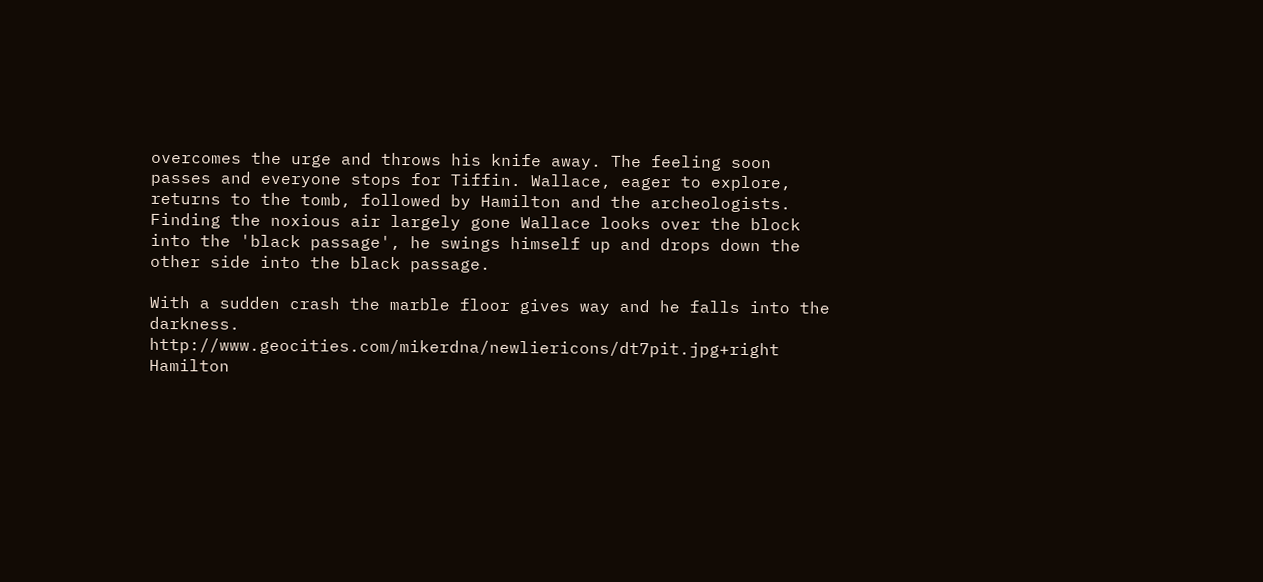overcomes the urge and throws his knife away. The feeling soon passes and everyone stops for Tiffin. Wallace, eager to explore, returns to the tomb, followed by Hamilton and the archeologists. Finding the noxious air largely gone Wallace looks over the block into the 'black passage', he swings himself up and drops down the other side into the black passage.

With a sudden crash the marble floor gives way and he falls into the darkness. http://www.geocities.com/mikerdna/newliericons/dt7pit.jpg+right Hamilton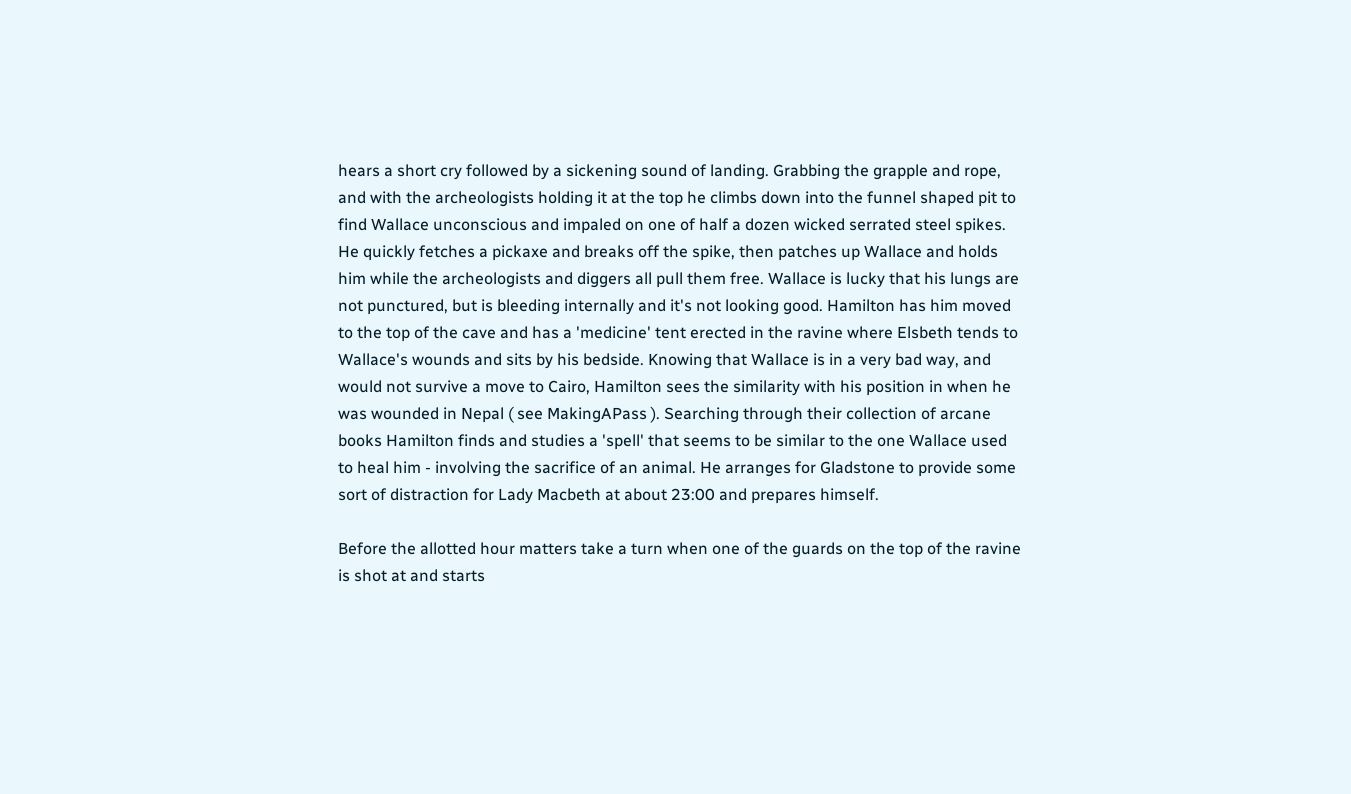hears a short cry followed by a sickening sound of landing. Grabbing the grapple and rope, and with the archeologists holding it at the top he climbs down into the funnel shaped pit to find Wallace unconscious and impaled on one of half a dozen wicked serrated steel spikes. He quickly fetches a pickaxe and breaks off the spike, then patches up Wallace and holds him while the archeologists and diggers all pull them free. Wallace is lucky that his lungs are not punctured, but is bleeding internally and it's not looking good. Hamilton has him moved to the top of the cave and has a 'medicine' tent erected in the ravine where Elsbeth tends to Wallace's wounds and sits by his bedside. Knowing that Wallace is in a very bad way, and would not survive a move to Cairo, Hamilton sees the similarity with his position in when he was wounded in Nepal ( see MakingAPass ). Searching through their collection of arcane books Hamilton finds and studies a 'spell' that seems to be similar to the one Wallace used to heal him - involving the sacrifice of an animal. He arranges for Gladstone to provide some sort of distraction for Lady Macbeth at about 23:00 and prepares himself.

Before the allotted hour matters take a turn when one of the guards on the top of the ravine is shot at and starts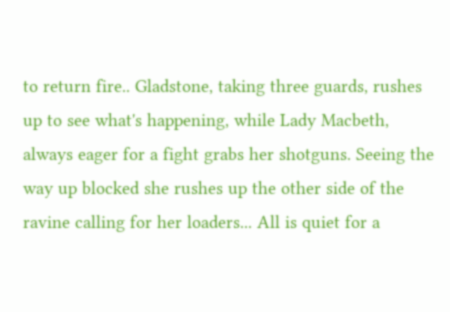to return fire.. Gladstone, taking three guards, rushes up to see what's happening, while Lady Macbeth, always eager for a fight grabs her shotguns. Seeing the way up blocked she rushes up the other side of the ravine calling for her loaders... All is quiet for a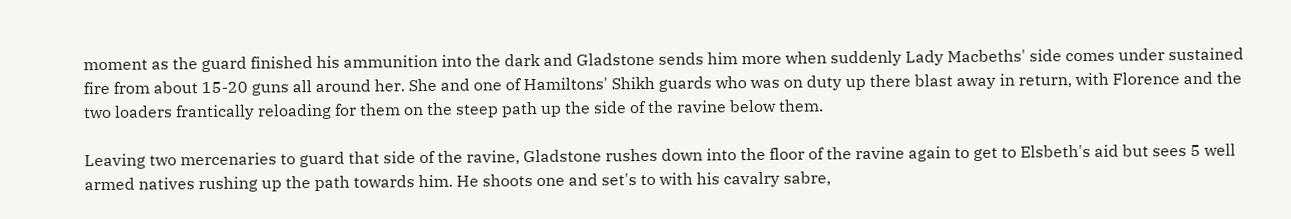moment as the guard finished his ammunition into the dark and Gladstone sends him more when suddenly Lady Macbeths' side comes under sustained fire from about 15-20 guns all around her. She and one of Hamiltons' Shikh guards who was on duty up there blast away in return, with Florence and the two loaders frantically reloading for them on the steep path up the side of the ravine below them.

Leaving two mercenaries to guard that side of the ravine, Gladstone rushes down into the floor of the ravine again to get to Elsbeth's aid but sees 5 well armed natives rushing up the path towards him. He shoots one and set's to with his cavalry sabre,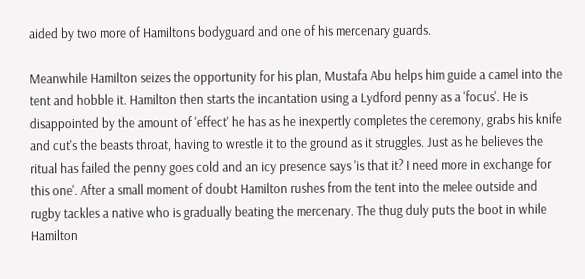aided by two more of Hamiltons bodyguard and one of his mercenary guards.

Meanwhile Hamilton seizes the opportunity for his plan, Mustafa Abu helps him guide a camel into the tent and hobble it. Hamilton then starts the incantation using a Lydford penny as a 'focus'. He is disappointed by the amount of 'effect' he has as he inexpertly completes the ceremony, grabs his knife and cut's the beasts throat, having to wrestle it to the ground as it struggles. Just as he believes the ritual has failed the penny goes cold and an icy presence says 'is that it? I need more in exchange for this one'. After a small moment of doubt Hamilton rushes from the tent into the melee outside and rugby tackles a native who is gradually beating the mercenary. The thug duly puts the boot in while Hamilton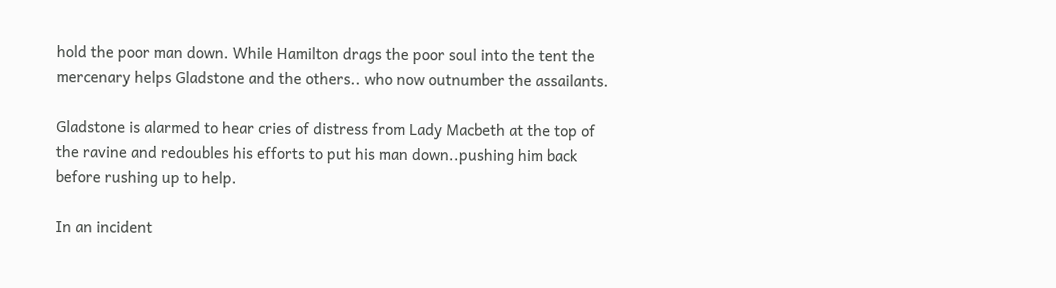hold the poor man down. While Hamilton drags the poor soul into the tent the mercenary helps Gladstone and the others.. who now outnumber the assailants.

Gladstone is alarmed to hear cries of distress from Lady Macbeth at the top of the ravine and redoubles his efforts to put his man down..pushing him back before rushing up to help.

In an incident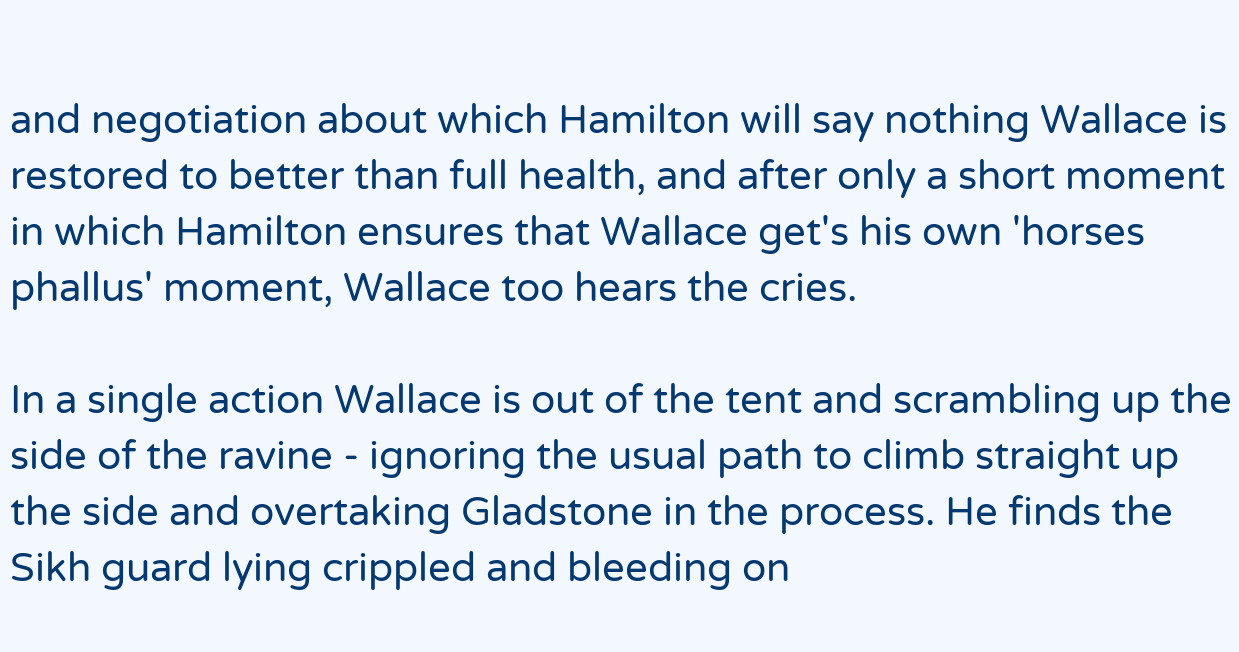and negotiation about which Hamilton will say nothing Wallace is restored to better than full health, and after only a short moment in which Hamilton ensures that Wallace get's his own 'horses phallus' moment, Wallace too hears the cries.

In a single action Wallace is out of the tent and scrambling up the side of the ravine - ignoring the usual path to climb straight up the side and overtaking Gladstone in the process. He finds the Sikh guard lying crippled and bleeding on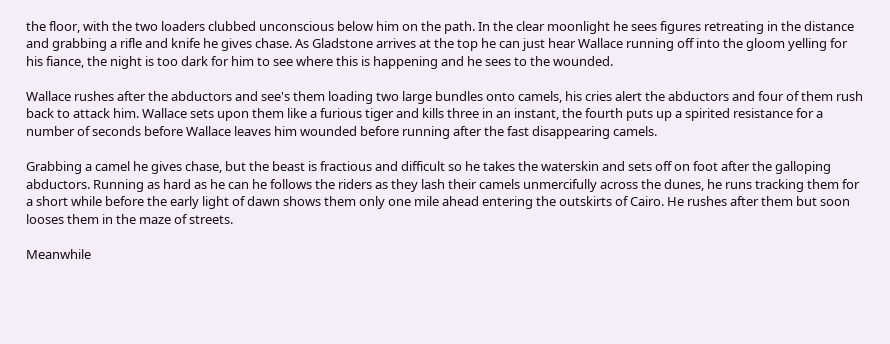the floor, with the two loaders clubbed unconscious below him on the path. In the clear moonlight he sees figures retreating in the distance and grabbing a rifle and knife he gives chase. As Gladstone arrives at the top he can just hear Wallace running off into the gloom yelling for his fiance, the night is too dark for him to see where this is happening and he sees to the wounded.

Wallace rushes after the abductors and see's them loading two large bundles onto camels, his cries alert the abductors and four of them rush back to attack him. Wallace sets upon them like a furious tiger and kills three in an instant, the fourth puts up a spirited resistance for a number of seconds before Wallace leaves him wounded before running after the fast disappearing camels.

Grabbing a camel he gives chase, but the beast is fractious and difficult so he takes the waterskin and sets off on foot after the galloping abductors. Running as hard as he can he follows the riders as they lash their camels unmercifully across the dunes, he runs tracking them for a short while before the early light of dawn shows them only one mile ahead entering the outskirts of Cairo. He rushes after them but soon looses them in the maze of streets.

Meanwhile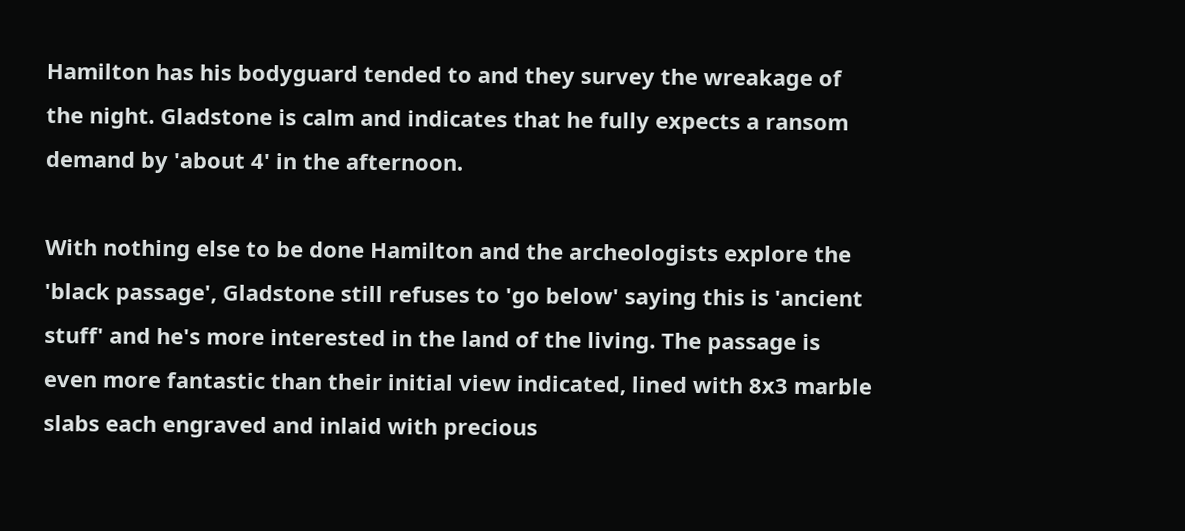Hamilton has his bodyguard tended to and they survey the wreakage of the night. Gladstone is calm and indicates that he fully expects a ransom demand by 'about 4' in the afternoon.

With nothing else to be done Hamilton and the archeologists explore the 'black passage', Gladstone still refuses to 'go below' saying this is 'ancient stuff' and he's more interested in the land of the living. The passage is even more fantastic than their initial view indicated, lined with 8x3 marble slabs each engraved and inlaid with precious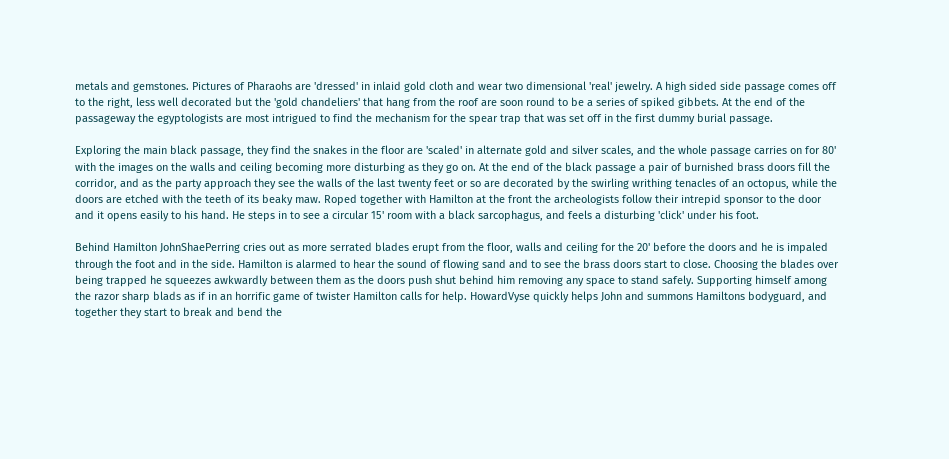metals and gemstones. Pictures of Pharaohs are 'dressed' in inlaid gold cloth and wear two dimensional 'real' jewelry. A high sided side passage comes off to the right, less well decorated but the 'gold chandeliers' that hang from the roof are soon round to be a series of spiked gibbets. At the end of the passageway the egyptologists are most intrigued to find the mechanism for the spear trap that was set off in the first dummy burial passage.

Exploring the main black passage, they find the snakes in the floor are 'scaled' in alternate gold and silver scales, and the whole passage carries on for 80' with the images on the walls and ceiling becoming more disturbing as they go on. At the end of the black passage a pair of burnished brass doors fill the corridor, and as the party approach they see the walls of the last twenty feet or so are decorated by the swirling writhing tenacles of an octopus, while the doors are etched with the teeth of its beaky maw. Roped together with Hamilton at the front the archeologists follow their intrepid sponsor to the door and it opens easily to his hand. He steps in to see a circular 15' room with a black sarcophagus, and feels a disturbing 'click' under his foot.

Behind Hamilton JohnShaePerring cries out as more serrated blades erupt from the floor, walls and ceiling for the 20' before the doors and he is impaled through the foot and in the side. Hamilton is alarmed to hear the sound of flowing sand and to see the brass doors start to close. Choosing the blades over being trapped he squeezes awkwardly between them as the doors push shut behind him removing any space to stand safely. Supporting himself among the razor sharp blads as if in an horrific game of twister Hamilton calls for help. HowardVyse quickly helps John and summons Hamiltons bodyguard, and together they start to break and bend the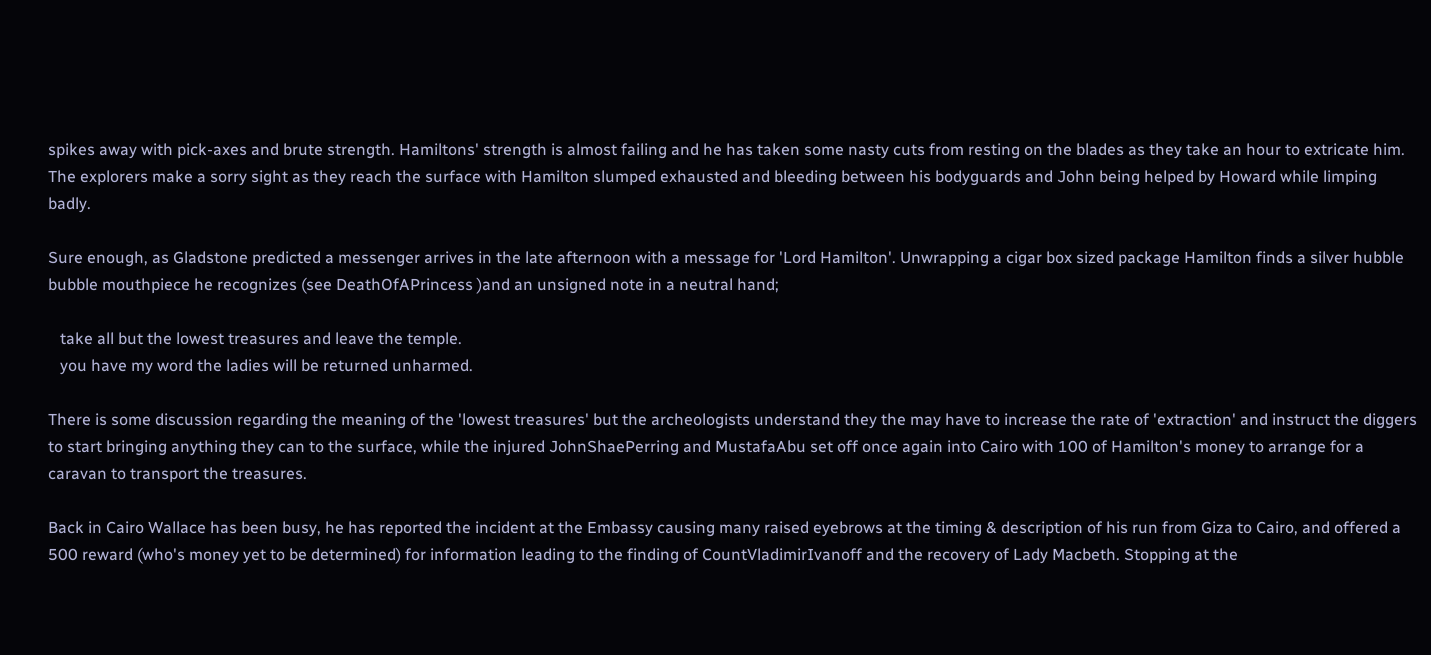spikes away with pick-axes and brute strength. Hamiltons' strength is almost failing and he has taken some nasty cuts from resting on the blades as they take an hour to extricate him. The explorers make a sorry sight as they reach the surface with Hamilton slumped exhausted and bleeding between his bodyguards and John being helped by Howard while limping badly.

Sure enough, as Gladstone predicted a messenger arrives in the late afternoon with a message for 'Lord Hamilton'. Unwrapping a cigar box sized package Hamilton finds a silver hubble bubble mouthpiece he recognizes (see DeathOfAPrincess )and an unsigned note in a neutral hand;

   take all but the lowest treasures and leave the temple.
   you have my word the ladies will be returned unharmed.

There is some discussion regarding the meaning of the 'lowest treasures' but the archeologists understand they the may have to increase the rate of 'extraction' and instruct the diggers to start bringing anything they can to the surface, while the injured JohnShaePerring and MustafaAbu set off once again into Cairo with 100 of Hamilton's money to arrange for a caravan to transport the treasures.

Back in Cairo Wallace has been busy, he has reported the incident at the Embassy causing many raised eyebrows at the timing & description of his run from Giza to Cairo, and offered a 500 reward (who's money yet to be determined) for information leading to the finding of CountVladimirIvanoff and the recovery of Lady Macbeth. Stopping at the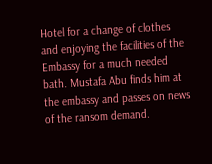Hotel for a change of clothes and enjoying the facilities of the Embassy for a much needed bath. Mustafa Abu finds him at the embassy and passes on news of the ransom demand.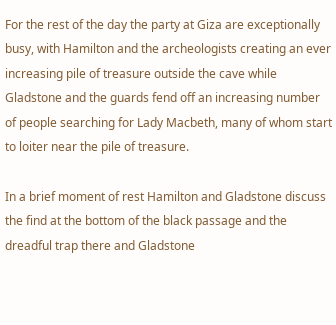For the rest of the day the party at Giza are exceptionally busy, with Hamilton and the archeologists creating an ever increasing pile of treasure outside the cave while Gladstone and the guards fend off an increasing number of people searching for Lady Macbeth, many of whom start to loiter near the pile of treasure.

In a brief moment of rest Hamilton and Gladstone discuss the find at the bottom of the black passage and the dreadful trap there and Gladstone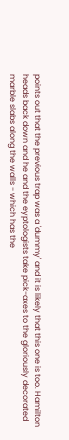points out that the previous trap was a 'dummy' and it is likely that this one is too. Hamilton heads back down and he and the eyptologists take pick-axes to the gloriously decorated marble slabs along the walls - which has the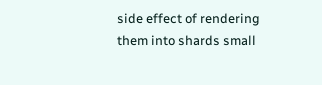side effect of rendering them into shards small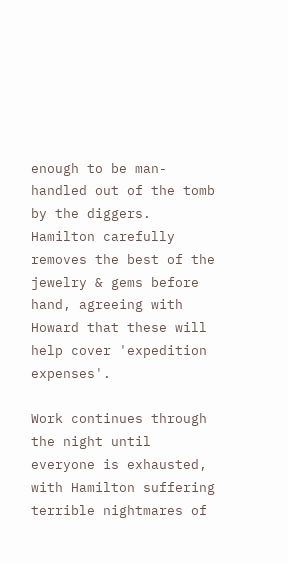enough to be man-handled out of the tomb by the diggers. Hamilton carefully removes the best of the jewelry & gems before hand, agreeing with Howard that these will help cover 'expedition expenses'.

Work continues through the night until everyone is exhausted, with Hamilton suffering terrible nightmares of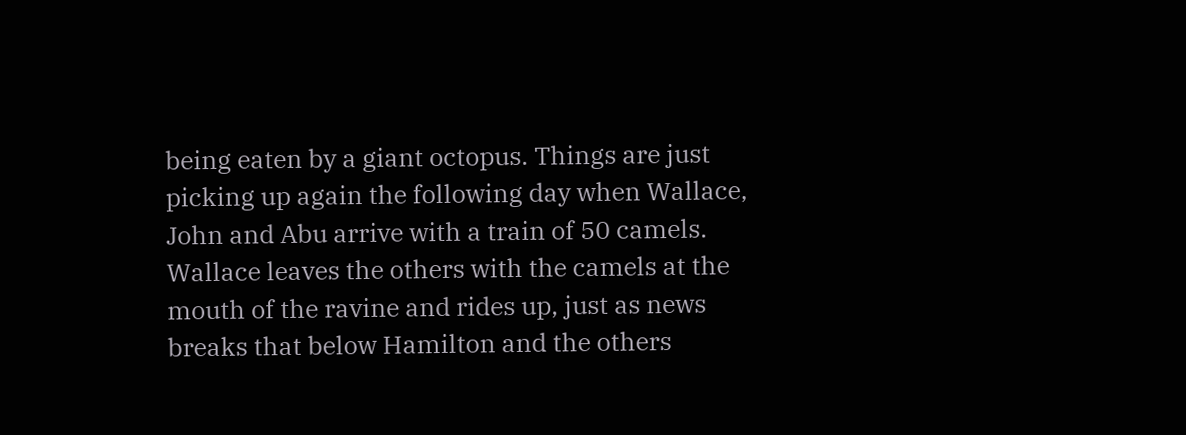being eaten by a giant octopus. Things are just picking up again the following day when Wallace, John and Abu arrive with a train of 50 camels. Wallace leaves the others with the camels at the mouth of the ravine and rides up, just as news breaks that below Hamilton and the others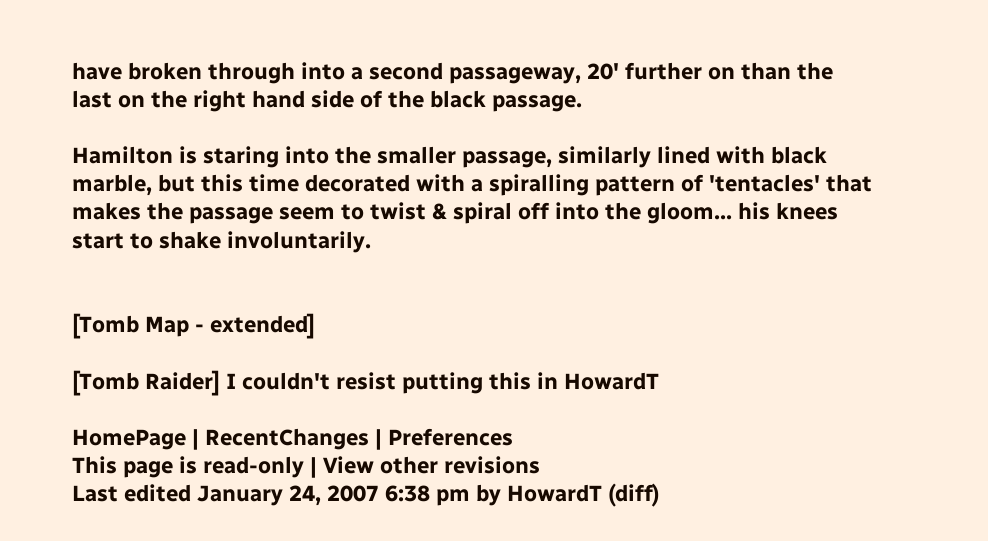have broken through into a second passageway, 20' further on than the last on the right hand side of the black passage.

Hamilton is staring into the smaller passage, similarly lined with black marble, but this time decorated with a spiralling pattern of 'tentacles' that makes the passage seem to twist & spiral off into the gloom... his knees start to shake involuntarily.


[Tomb Map - extended]

[Tomb Raider] I couldn't resist putting this in HowardT

HomePage | RecentChanges | Preferences
This page is read-only | View other revisions
Last edited January 24, 2007 6:38 pm by HowardT (diff)